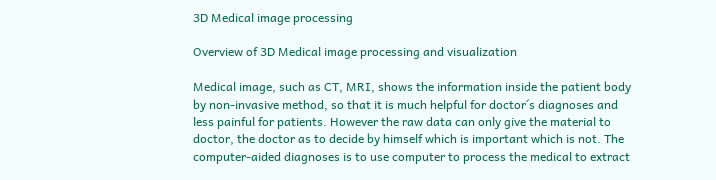3D Medical image processing

Overview of 3D Medical image processing and visualization

Medical image, such as CT, MRI, shows the information inside the patient body by non-invasive method, so that it is much helpful for doctor´s diagnoses and less painful for patients. However the raw data can only give the material to doctor, the doctor as to decide by himself which is important which is not. The computer-aided diagnoses is to use computer to process the medical to extract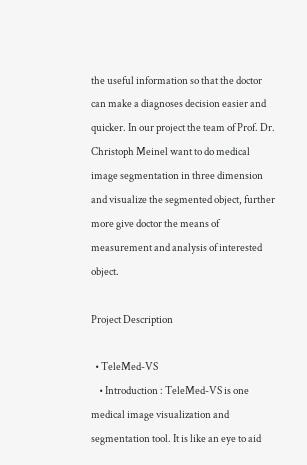the useful information so that the doctor can make a diagnoses decision easier and quicker. In our project the team of Prof. Dr. Christoph Meinel want to do medical image segmentation in three dimension and visualize the segmented object, further more give doctor the means of measurement and analysis of interested object.

Project Description

  • TeleMed-VS
    • Introduction : TeleMed-VS is one medical image visualization and segmentation tool. It is like an eye to aid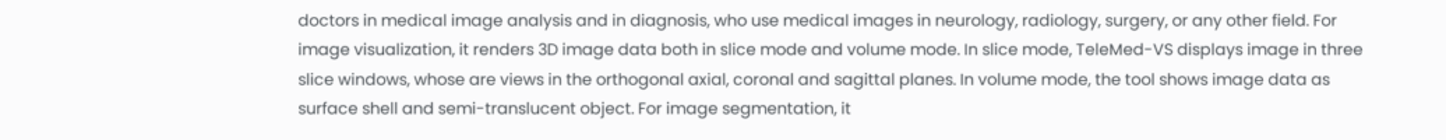doctors in medical image analysis and in diagnosis, who use medical images in neurology, radiology, surgery, or any other field. For image visualization, it renders 3D image data both in slice mode and volume mode. In slice mode, TeleMed-VS displays image in three slice windows, whose are views in the orthogonal axial, coronal and sagittal planes. In volume mode, the tool shows image data as surface shell and semi-translucent object. For image segmentation, it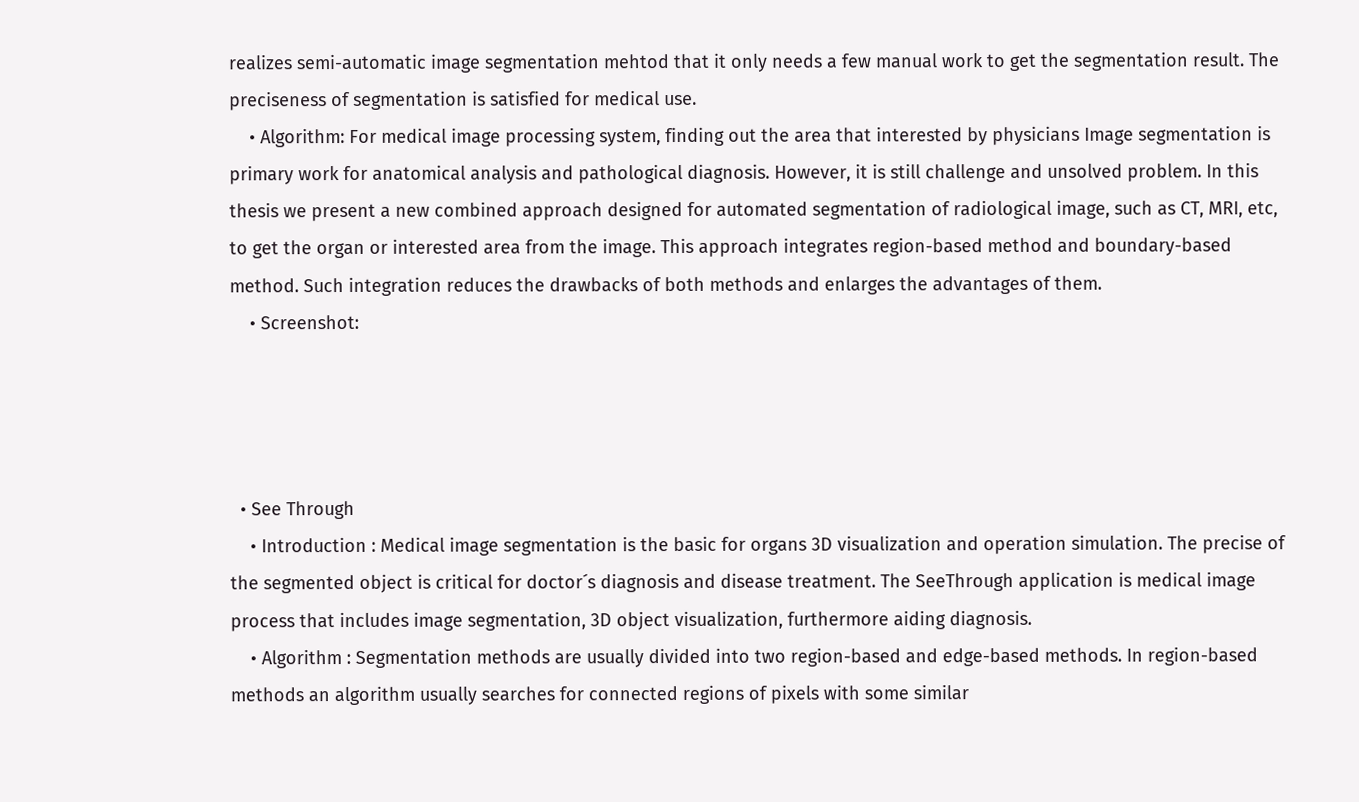realizes semi-automatic image segmentation mehtod that it only needs a few manual work to get the segmentation result. The preciseness of segmentation is satisfied for medical use.
    • Algorithm: For medical image processing system, finding out the area that interested by physicians Image segmentation is primary work for anatomical analysis and pathological diagnosis. However, it is still challenge and unsolved problem. In this thesis we present a new combined approach designed for automated segmentation of radiological image, such as CT, MRI, etc, to get the organ or interested area from the image. This approach integrates region-based method and boundary-based method. Such integration reduces the drawbacks of both methods and enlarges the advantages of them.
    • Screenshot:




  • See Through
    • Introduction : Medical image segmentation is the basic for organs 3D visualization and operation simulation. The precise of the segmented object is critical for doctor´s diagnosis and disease treatment. The SeeThrough application is medical image process that includes image segmentation, 3D object visualization, furthermore aiding diagnosis.
    • Algorithm : Segmentation methods are usually divided into two region-based and edge-based methods. In region-based methods an algorithm usually searches for connected regions of pixels with some similar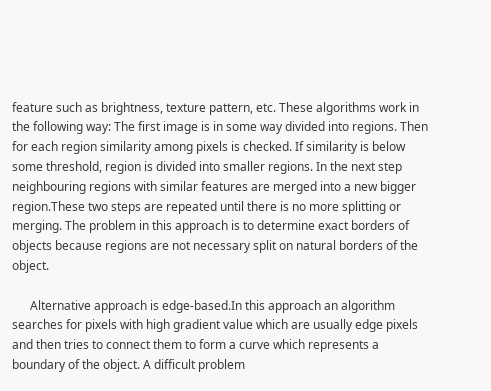feature such as brightness, texture pattern, etc. These algorithms work in the following way: The first image is in some way divided into regions. Then for each region similarity among pixels is checked. If similarity is below some threshold, region is divided into smaller regions. In the next step neighbouring regions with similar features are merged into a new bigger region.These two steps are repeated until there is no more splitting or merging. The problem in this approach is to determine exact borders of objects because regions are not necessary split on natural borders of the object.

      Alternative approach is edge-based.In this approach an algorithm searches for pixels with high gradient value which are usually edge pixels and then tries to connect them to form a curve which represents a boundary of the object. A difficult problem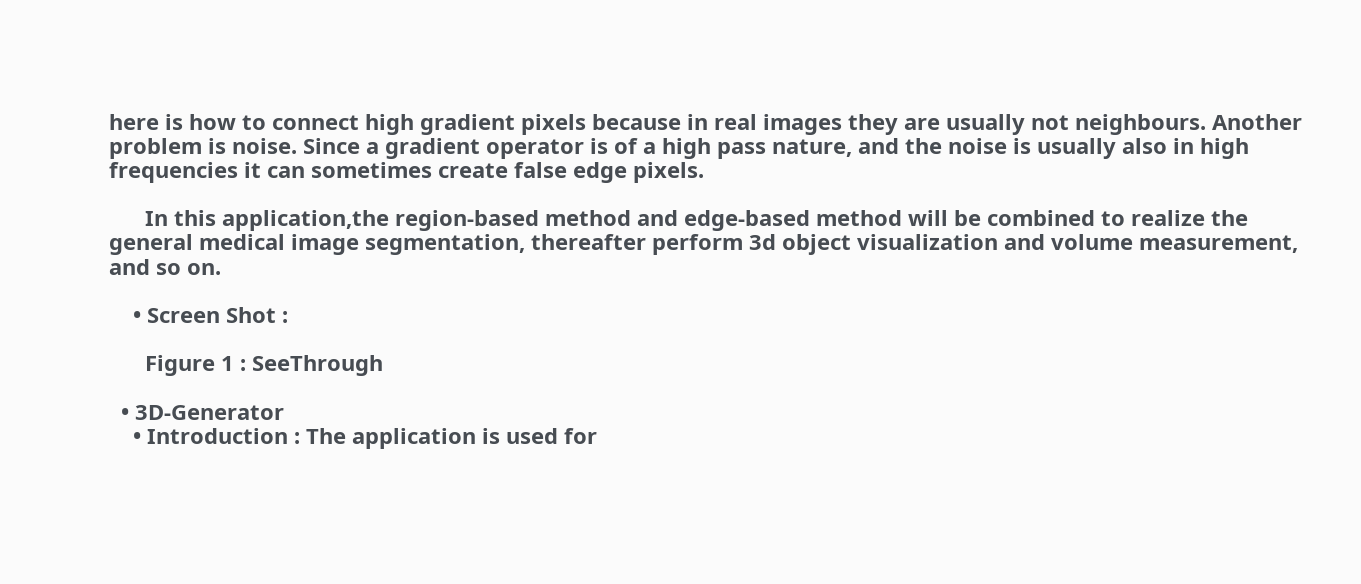here is how to connect high gradient pixels because in real images they are usually not neighbours. Another problem is noise. Since a gradient operator is of a high pass nature, and the noise is usually also in high frequencies it can sometimes create false edge pixels.

      In this application,the region-based method and edge-based method will be combined to realize the general medical image segmentation, thereafter perform 3d object visualization and volume measurement, and so on.

    • Screen Shot :

      Figure 1 : SeeThrough

  • 3D-Generator
    • Introduction : The application is used for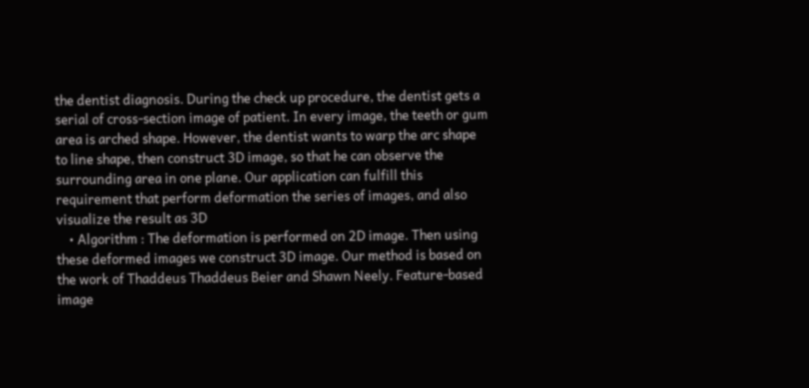the dentist diagnosis. During the check up procedure, the dentist gets a serial of cross-section image of patient. In every image, the teeth or gum area is arched shape. However, the dentist wants to warp the arc shape to line shape, then construct 3D image, so that he can observe the surrounding area in one plane. Our application can fulfill this requirement that perform deformation the series of images, and also visualize the result as 3D
    • Algorithm : The deformation is performed on 2D image. Then using these deformed images we construct 3D image. Our method is based on the work of Thaddeus Thaddeus Beier and Shawn Neely. Feature-based image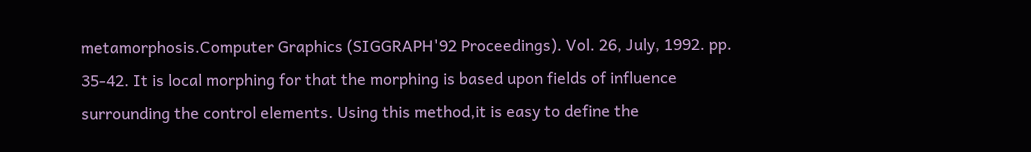metamorphosis.Computer Graphics (SIGGRAPH'92 Proceedings). Vol. 26, July, 1992. pp. 35-42. It is local morphing for that the morphing is based upon fields of influence surrounding the control elements. Using this method,it is easy to define the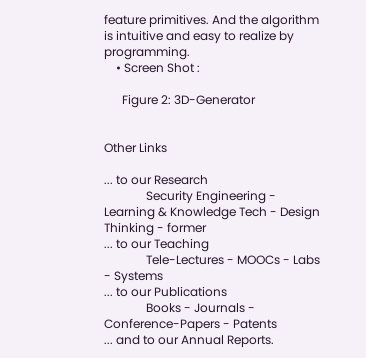feature primitives. And the algorithm is intuitive and easy to realize by programming.
    • Screen Shot :

      Figure 2: 3D-Generator


Other Links

... to our Research
              Security Engineering - Learning & Knowledge Tech - Design Thinking - former
... to our Teaching
              Tele-Lectures - MOOCs - Labs - Systems
... to our Publications
              Books - Journals - Conference-Papers - Patents
... and to our Annual Reports.